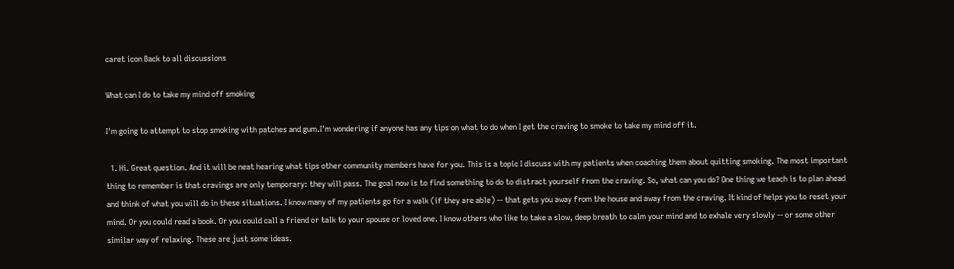caret icon Back to all discussions

What can I do to take my mind off smoking

I'm going to attempt to stop smoking with patches and gum.I'm wondering if anyone has any tips on what to do when I get the craving to smoke to take my mind off it.

  1. Hi. Great question. And it will be neat hearing what tips other community members have for you. This is a topic I discuss with my patients when coaching them about quitting smoking. The most important thing to remember is that cravings are only temporary: they will pass. The goal now is to find something to do to distract yourself from the craving. So, what can you do? One thing we teach is to plan ahead and think of what you will do in these situations. I know many of my patients go for a walk (if they are able) -- that gets you away from the house and away from the craving. It kind of helps you to reset your mind. Or you could read a book. Or you could call a friend or talk to your spouse or loved one. I know others who like to take a slow, deep breath to calm your mind and to exhale very slowly -- or some other similar way of relaxing. These are just some ideas.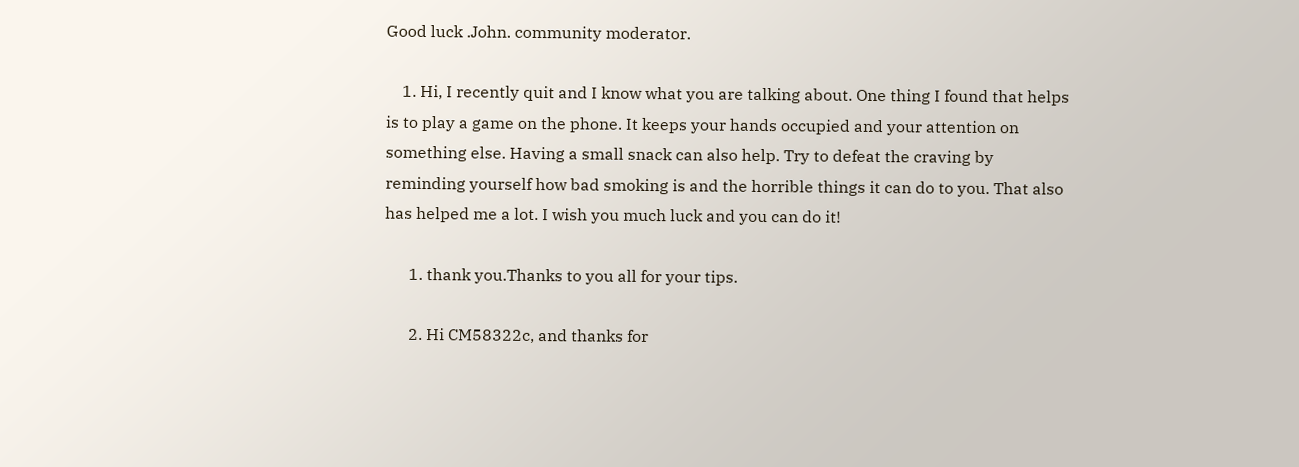Good luck .John. community moderator.

    1. Hi, I recently quit and I know what you are talking about. One thing I found that helps is to play a game on the phone. It keeps your hands occupied and your attention on something else. Having a small snack can also help. Try to defeat the craving by reminding yourself how bad smoking is and the horrible things it can do to you. That also has helped me a lot. I wish you much luck and you can do it!

      1. thank you.Thanks to you all for your tips.

      2. Hi CM58322c, and thanks for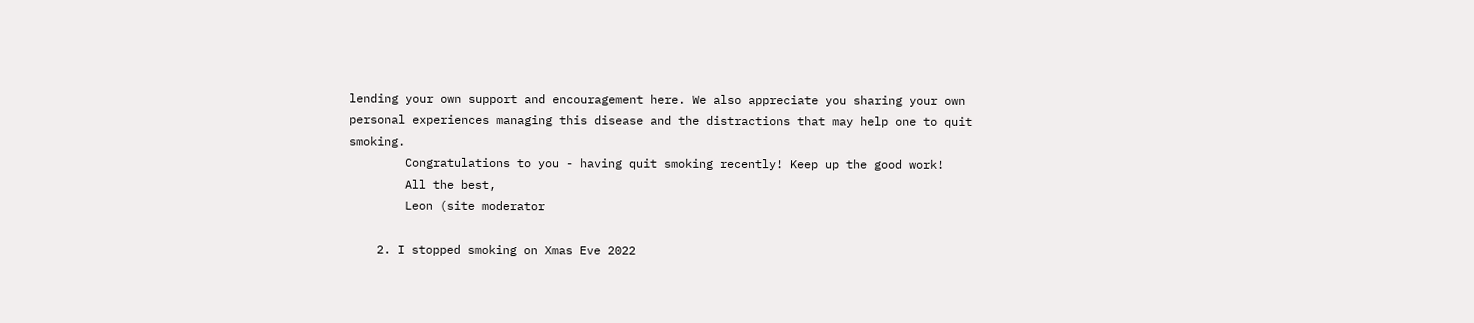lending your own support and encouragement here. We also appreciate you sharing your own personal experiences managing this disease and the distractions that may help one to quit smoking.
        Congratulations to you - having quit smoking recently! Keep up the good work!
        All the best,
        Leon (site moderator

    2. I stopped smoking on Xmas Eve 2022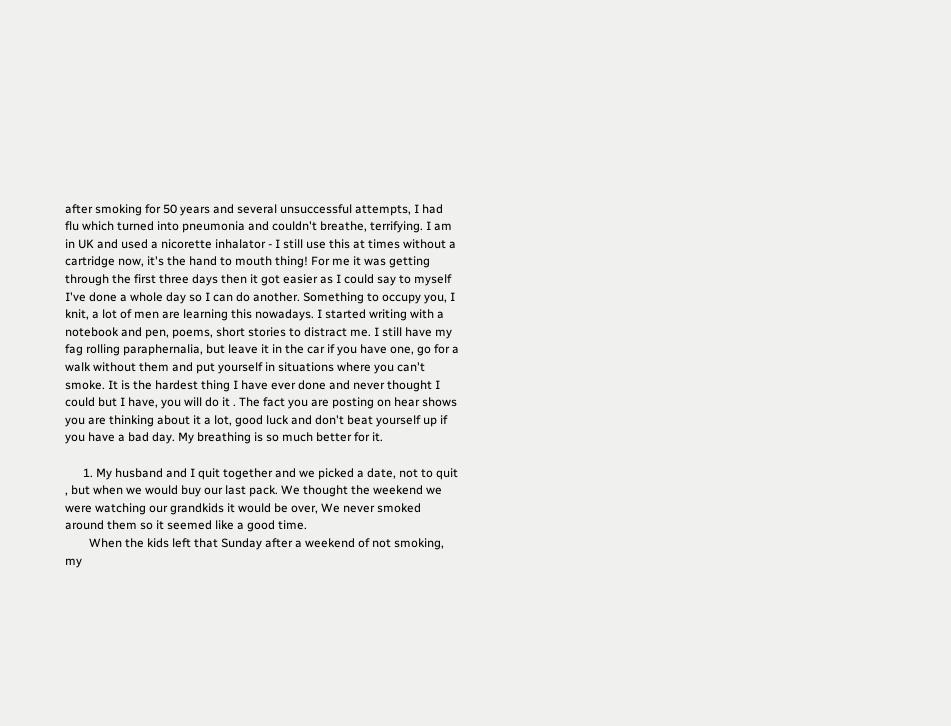after smoking for 50 years and several unsuccessful attempts, I had flu which turned into pneumonia and couldn't breathe, terrifying. I am in UK and used a nicorette inhalator - I still use this at times without a cartridge now, it's the hand to mouth thing! For me it was getting through the first three days then it got easier as I could say to myself I've done a whole day so I can do another. Something to occupy you, I knit, a lot of men are learning this nowadays. I started writing with a notebook and pen, poems, short stories to distract me. I still have my fag rolling paraphernalia, but leave it in the car if you have one, go for a walk without them and put yourself in situations where you can't smoke. It is the hardest thing I have ever done and never thought I could but I have, you will do it . The fact you are posting on hear shows you are thinking about it a lot, good luck and don't beat yourself up if you have a bad day. My breathing is so much better for it.

      1. My husband and I quit together and we picked a date, not to quit , but when we would buy our last pack. We thought the weekend we were watching our grandkids it would be over, We never smoked around them so it seemed like a good time.
        When the kids left that Sunday after a weekend of not smoking, my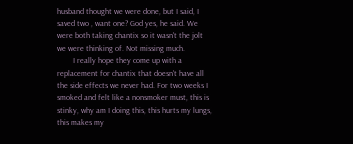husband thought we were done, but I said, I saved two , want one? God yes, he said. We were both taking chantix so it wasn't the jolt we were thinking of. Not missing much.
        I really hope they come up with a replacement for chantix that doesn't have all the side effects we never had. For two weeks I smoked and felt like a nonsmoker must, this is stinky, why am I doing this, this hurts my lungs, this makes my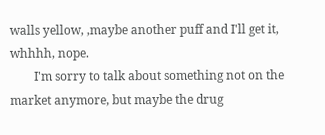walls yellow, ,maybe another puff and I'll get it, whhhh, nope.
        I'm sorry to talk about something not on the market anymore, but maybe the drug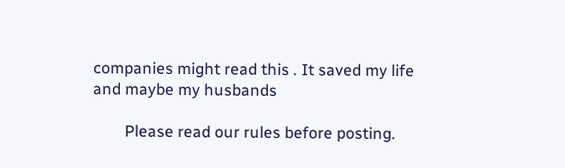companies might read this . It saved my life and maybe my husbands

        Please read our rules before posting.